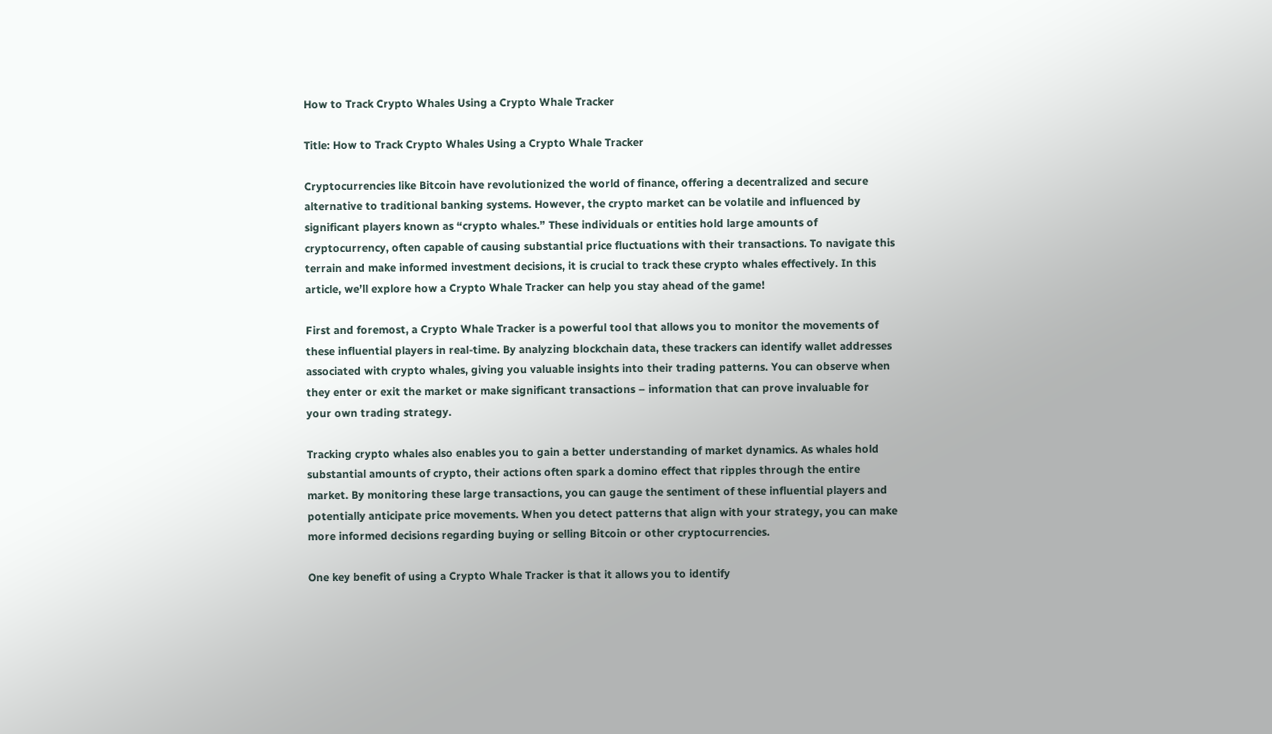How to Track Crypto Whales Using a Crypto Whale Tracker

Title: How to Track Crypto Whales Using a Crypto Whale Tracker

Cryptocurrencies like Bitcoin have revolutionized the world of finance, offering a decentralized and secure alternative to traditional banking systems. However, the crypto market can be volatile and influenced by significant players known as “crypto whales.” These individuals or entities hold large amounts of cryptocurrency, often capable of causing substantial price fluctuations with their transactions. To navigate this terrain and make informed investment decisions, it is crucial to track these crypto whales effectively. In this article, we’ll explore how a Crypto Whale Tracker can help you stay ahead of the game!

First and foremost, a Crypto Whale Tracker is a powerful tool that allows you to monitor the movements of these influential players in real-time. By analyzing blockchain data, these trackers can identify wallet addresses associated with crypto whales, giving you valuable insights into their trading patterns. You can observe when they enter or exit the market or make significant transactions – information that can prove invaluable for your own trading strategy.

Tracking crypto whales also enables you to gain a better understanding of market dynamics. As whales hold substantial amounts of crypto, their actions often spark a domino effect that ripples through the entire market. By monitoring these large transactions, you can gauge the sentiment of these influential players and potentially anticipate price movements. When you detect patterns that align with your strategy, you can make more informed decisions regarding buying or selling Bitcoin or other cryptocurrencies.

One key benefit of using a Crypto Whale Tracker is that it allows you to identify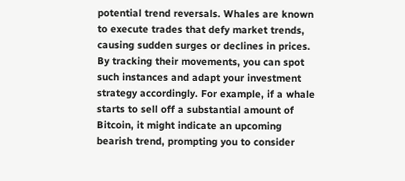potential trend reversals. Whales are known to execute trades that defy market trends, causing sudden surges or declines in prices. By tracking their movements, you can spot such instances and adapt your investment strategy accordingly. For example, if a whale starts to sell off a substantial amount of Bitcoin, it might indicate an upcoming bearish trend, prompting you to consider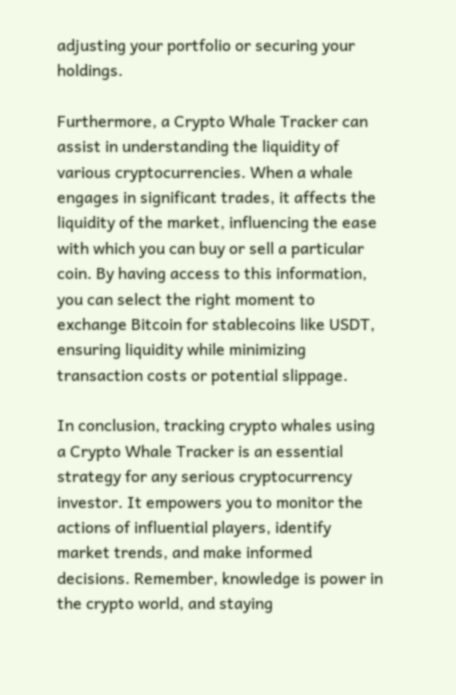adjusting your portfolio or securing your holdings.

Furthermore, a Crypto Whale Tracker can assist in understanding the liquidity of various cryptocurrencies. When a whale engages in significant trades, it affects the liquidity of the market, influencing the ease with which you can buy or sell a particular coin. By having access to this information, you can select the right moment to exchange Bitcoin for stablecoins like USDT, ensuring liquidity while minimizing transaction costs or potential slippage.

In conclusion, tracking crypto whales using a Crypto Whale Tracker is an essential strategy for any serious cryptocurrency investor. It empowers you to monitor the actions of influential players, identify market trends, and make informed decisions. Remember, knowledge is power in the crypto world, and staying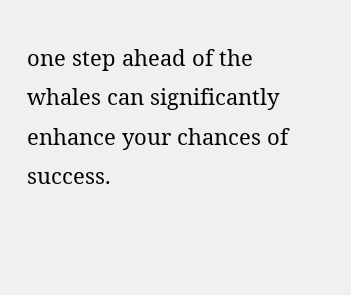one step ahead of the whales can significantly enhance your chances of success.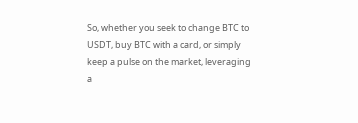So, whether you seek to change BTC to USDT, buy BTC with a card, or simply keep a pulse on the market, leveraging a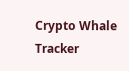Crypto Whale Tracker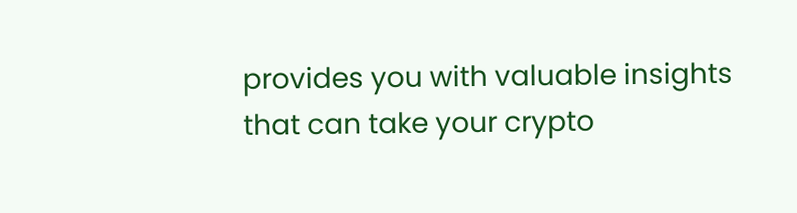provides you with valuable insights that can take your crypto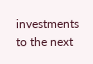investments to the next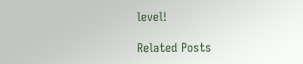level!

Related Posts